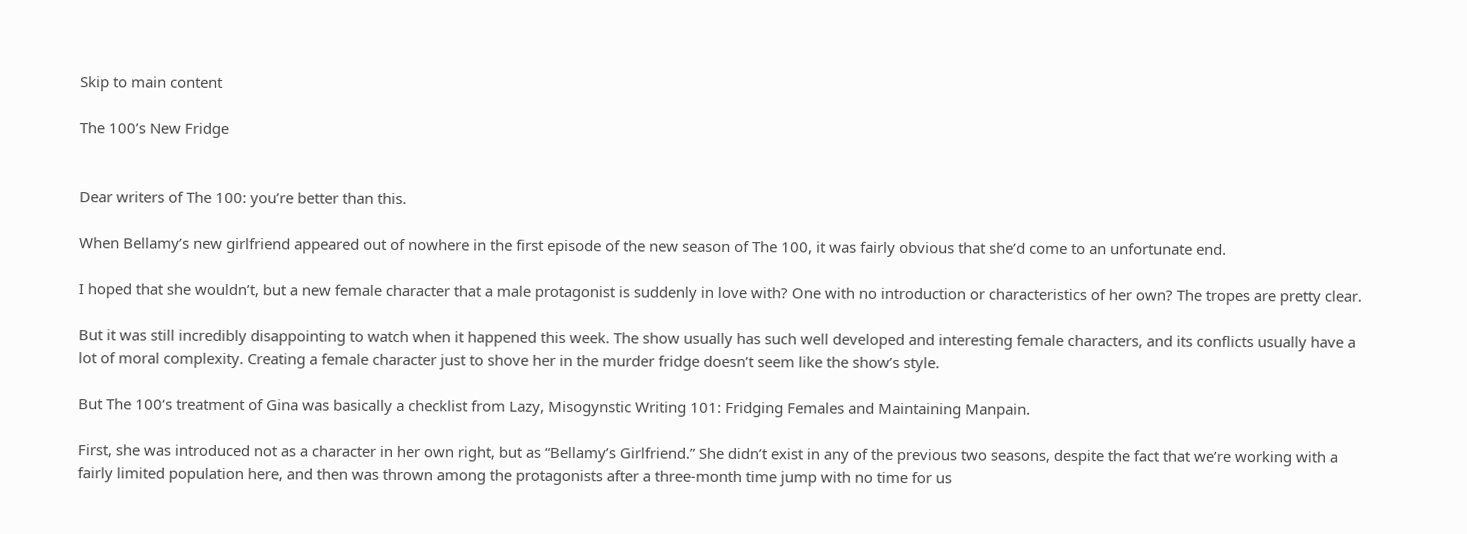Skip to main content

The 100’s New Fridge


Dear writers of The 100: you’re better than this.

When Bellamy’s new girlfriend appeared out of nowhere in the first episode of the new season of The 100, it was fairly obvious that she’d come to an unfortunate end.

I hoped that she wouldn’t, but a new female character that a male protagonist is suddenly in love with? One with no introduction or characteristics of her own? The tropes are pretty clear.

But it was still incredibly disappointing to watch when it happened this week. The show usually has such well developed and interesting female characters, and its conflicts usually have a lot of moral complexity. Creating a female character just to shove her in the murder fridge doesn’t seem like the show’s style.

But The 100‘s treatment of Gina was basically a checklist from Lazy, Misogynstic Writing 101: Fridging Females and Maintaining Manpain.

First, she was introduced not as a character in her own right, but as “Bellamy’s Girlfriend.” She didn’t exist in any of the previous two seasons, despite the fact that we’re working with a fairly limited population here, and then was thrown among the protagonists after a three-month time jump with no time for us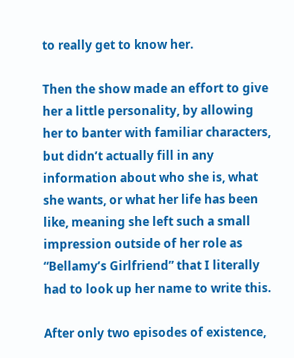to really get to know her.

Then the show made an effort to give her a little personality, by allowing her to banter with familiar characters, but didn’t actually fill in any information about who she is, what she wants, or what her life has been like, meaning she left such a small impression outside of her role as “Bellamy’s Girlfriend” that I literally had to look up her name to write this.

After only two episodes of existence,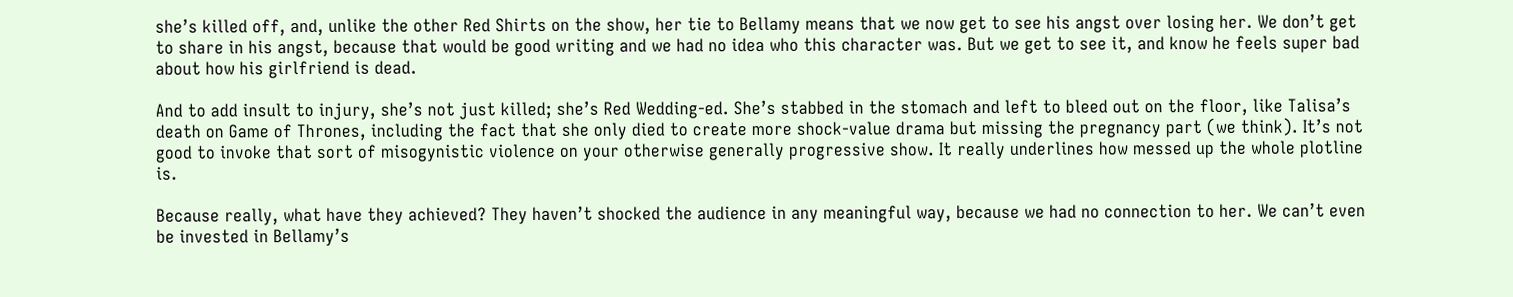she’s killed off, and, unlike the other Red Shirts on the show, her tie to Bellamy means that we now get to see his angst over losing her. We don’t get to share in his angst, because that would be good writing and we had no idea who this character was. But we get to see it, and know he feels super bad about how his girlfriend is dead.

And to add insult to injury, she’s not just killed; she’s Red Wedding-ed. She’s stabbed in the stomach and left to bleed out on the floor, like Talisa’s death on Game of Thrones, including the fact that she only died to create more shock-value drama but missing the pregnancy part (we think). It’s not good to invoke that sort of misogynistic violence on your otherwise generally progressive show. It really underlines how messed up the whole plotline is.

Because really, what have they achieved? They haven’t shocked the audience in any meaningful way, because we had no connection to her. We can’t even be invested in Bellamy’s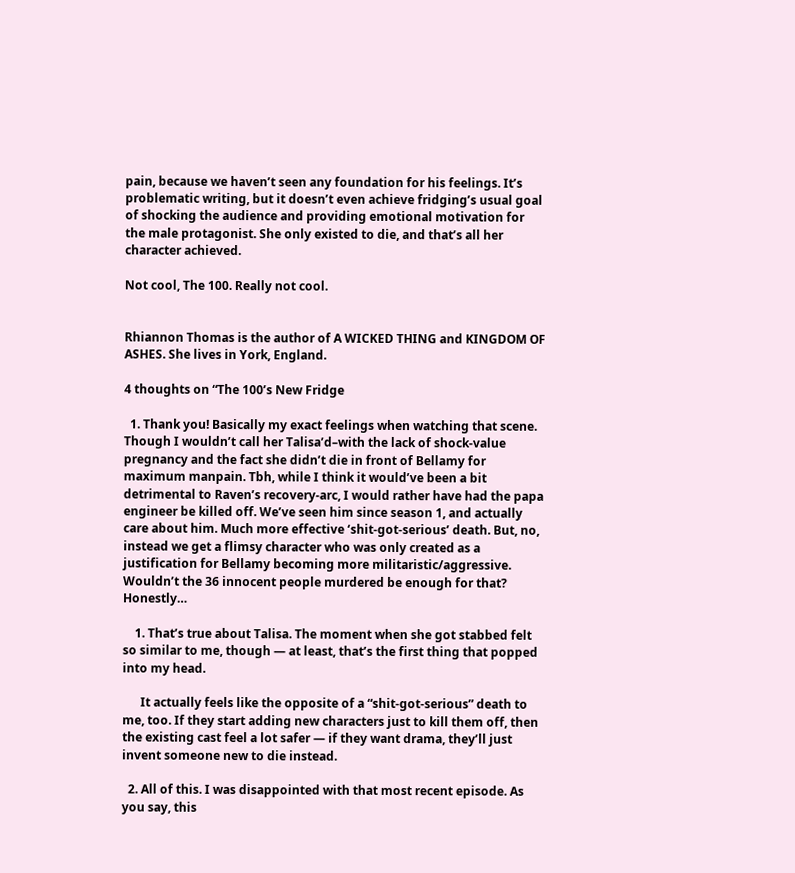pain, because we haven’t seen any foundation for his feelings. It’s problematic writing, but it doesn’t even achieve fridging’s usual goal of shocking the audience and providing emotional motivation for the male protagonist. She only existed to die, and that’s all her character achieved.

Not cool, The 100. Really not cool.


Rhiannon Thomas is the author of A WICKED THING and KINGDOM OF ASHES. She lives in York, England.

4 thoughts on “The 100’s New Fridge

  1. Thank you! Basically my exact feelings when watching that scene. Though I wouldn’t call her Talisa’d–with the lack of shock-value pregnancy and the fact she didn’t die in front of Bellamy for maximum manpain. Tbh, while I think it would’ve been a bit detrimental to Raven’s recovery-arc, I would rather have had the papa engineer be killed off. We’ve seen him since season 1, and actually care about him. Much more effective ‘shit-got-serious’ death. But, no, instead we get a flimsy character who was only created as a justification for Bellamy becoming more militaristic/aggressive. Wouldn’t the 36 innocent people murdered be enough for that? Honestly…

    1. That’s true about Talisa. The moment when she got stabbed felt so similar to me, though — at least, that’s the first thing that popped into my head.

      It actually feels like the opposite of a “shit-got-serious” death to me, too. If they start adding new characters just to kill them off, then the existing cast feel a lot safer — if they want drama, they’ll just invent someone new to die instead.

  2. All of this. I was disappointed with that most recent episode. As you say, this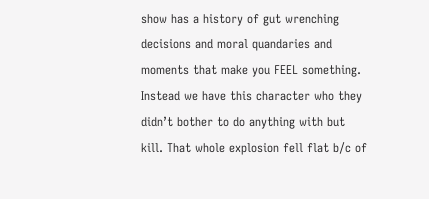show has a history of gut wrenching decisions and moral quandaries and moments that make you FEEL something. Instead we have this character who they didn’t bother to do anything with but kill. That whole explosion fell flat b/c of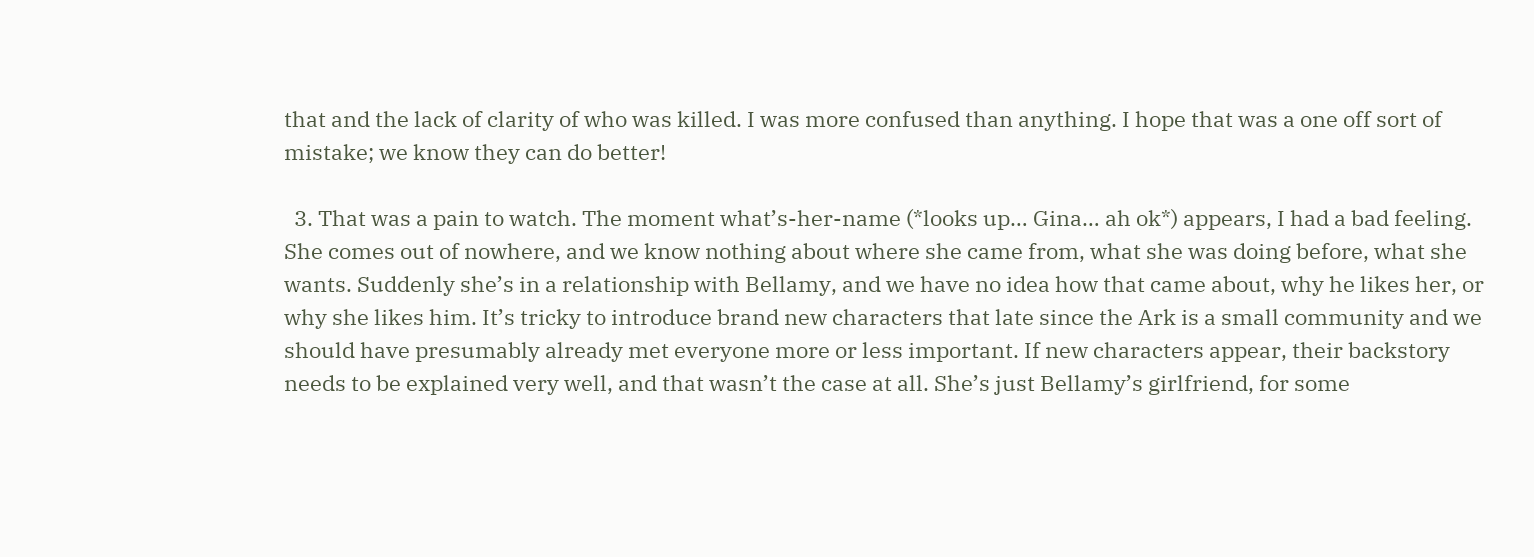that and the lack of clarity of who was killed. I was more confused than anything. I hope that was a one off sort of mistake; we know they can do better!

  3. That was a pain to watch. The moment what’s-her-name (*looks up… Gina… ah ok*) appears, I had a bad feeling. She comes out of nowhere, and we know nothing about where she came from, what she was doing before, what she wants. Suddenly she’s in a relationship with Bellamy, and we have no idea how that came about, why he likes her, or why she likes him. It’s tricky to introduce brand new characters that late since the Ark is a small community and we should have presumably already met everyone more or less important. If new characters appear, their backstory needs to be explained very well, and that wasn’t the case at all. She’s just Bellamy’s girlfriend, for some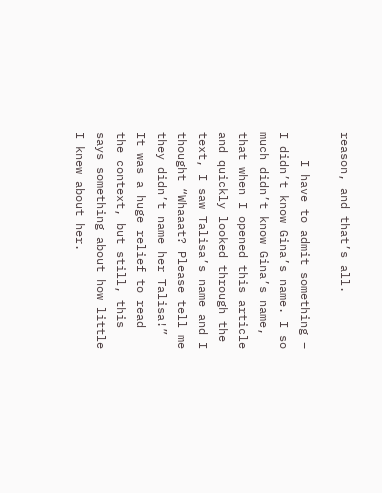reason, and that’s all.

    I have to admit something – I didn’t know Gina’s name. I so much didn’t know Gina’s name, that when I opened this article and quickly looked through the text, I saw Talisa’s name and I thought “Whaaat? Please tell me they didn’t name her Talisa!” It was a huge relief to read the context, but still, this says something about how little I knew about her.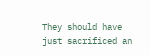They should have just sacrificed an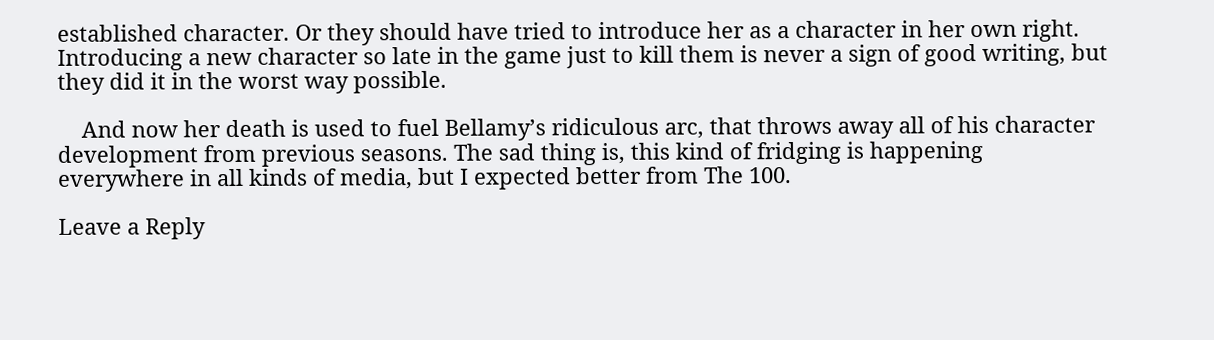established character. Or they should have tried to introduce her as a character in her own right. Introducing a new character so late in the game just to kill them is never a sign of good writing, but they did it in the worst way possible.

    And now her death is used to fuel Bellamy’s ridiculous arc, that throws away all of his character development from previous seasons. The sad thing is, this kind of fridging is happening everywhere in all kinds of media, but I expected better from The 100.

Leave a Reply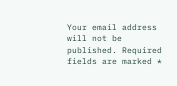Your email address will not be published. Required fields are marked *